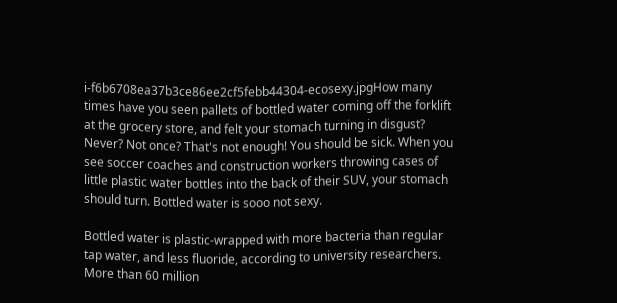i-f6b6708ea37b3ce86ee2cf5febb44304-ecosexy.jpgHow many times have you seen pallets of bottled water coming off the forklift at the grocery store, and felt your stomach turning in disgust? Never? Not once? That's not enough! You should be sick. When you see soccer coaches and construction workers throwing cases of little plastic water bottles into the back of their SUV, your stomach should turn. Bottled water is sooo not sexy.

Bottled water is plastic-wrapped with more bacteria than regular tap water, and less fluoride, according to university researchers. More than 60 million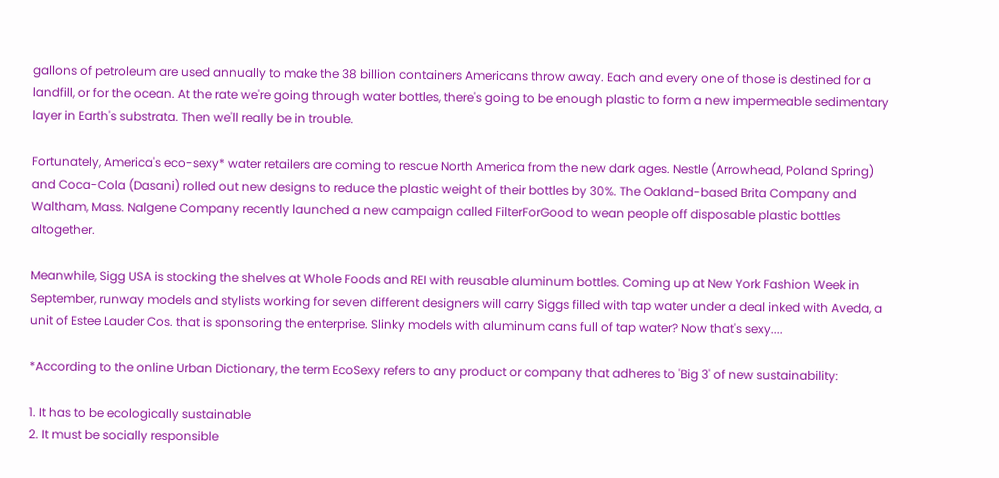gallons of petroleum are used annually to make the 38 billion containers Americans throw away. Each and every one of those is destined for a landfill, or for the ocean. At the rate we're going through water bottles, there's going to be enough plastic to form a new impermeable sedimentary layer in Earth's substrata. Then we'll really be in trouble.

Fortunately, America's eco-sexy* water retailers are coming to rescue North America from the new dark ages. Nestle (Arrowhead, Poland Spring) and Coca-Cola (Dasani) rolled out new designs to reduce the plastic weight of their bottles by 30%. The Oakland-based Brita Company and Waltham, Mass. Nalgene Company recently launched a new campaign called FilterForGood to wean people off disposable plastic bottles altogether.

Meanwhile, Sigg USA is stocking the shelves at Whole Foods and REI with reusable aluminum bottles. Coming up at New York Fashion Week in September, runway models and stylists working for seven different designers will carry Siggs filled with tap water under a deal inked with Aveda, a unit of Estee Lauder Cos. that is sponsoring the enterprise. Slinky models with aluminum cans full of tap water? Now that's sexy....

*According to the online Urban Dictionary, the term EcoSexy refers to any product or company that adheres to 'Big 3' of new sustainability:

1. It has to be ecologically sustainable
2. It must be socially responsible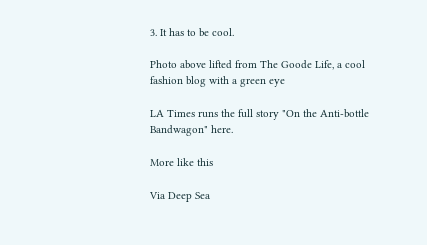3. It has to be cool.

Photo above lifted from The Goode Life, a cool fashion blog with a green eye

LA Times runs the full story "On the Anti-bottle Bandwagon" here.

More like this

Via Deep Sea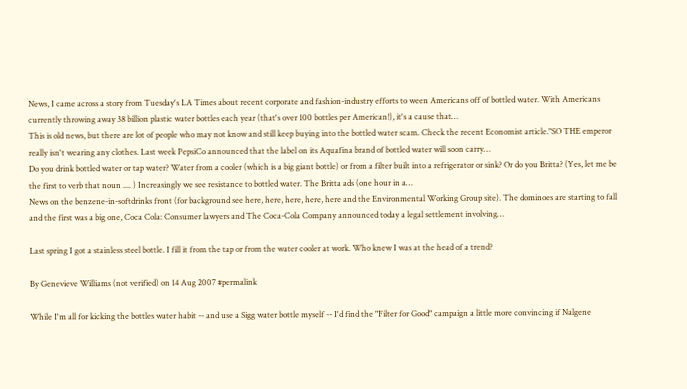News, I came across a story from Tuesday's LA Times about recent corporate and fashion-industry efforts to ween Americans off of bottled water. With Americans currently throwing away 38 billion plastic water bottles each year (that's over 100 bottles per American!), it's a cause that…
This is old news, but there are lot of people who may not know and still keep buying into the bottled water scam. Check the recent Economist article."SO THE emperor really isn't wearing any clothes. Last week PepsiCo announced that the label on its Aquafina brand of bottled water will soon carry…
Do you drink bottled water or tap water? Water from a cooler (which is a big giant bottle) or from a filter built into a refrigerator or sink? Or do you Britta? (Yes, let me be the first to verb that noun .... ) Increasingly we see resistance to bottled water. The Britta ads (one hour in a…
News on the benzene-in-softdrinks front (for background see here, here, here, here, here and the Environmental Working Group site). The dominoes are starting to fall and the first was a big one, Coca Cola: Consumer lawyers and The Coca-Cola Company announced today a legal settlement involving…

Last spring I got a stainless steel bottle. I fill it from the tap or from the water cooler at work. Who knew I was at the head of a trend?

By Genevieve Williams (not verified) on 14 Aug 2007 #permalink

While I'm all for kicking the bottles water habit -- and use a Sigg water bottle myself -- I'd find the "Filter for Good" campaign a little more convincing if Nalgene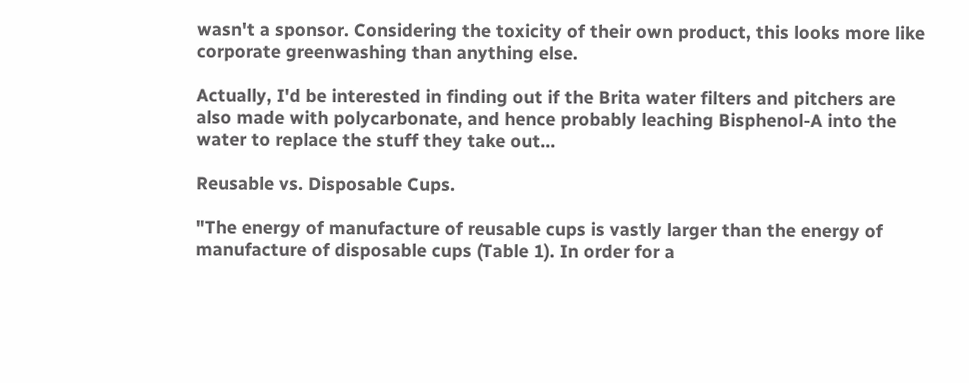wasn't a sponsor. Considering the toxicity of their own product, this looks more like corporate greenwashing than anything else.

Actually, I'd be interested in finding out if the Brita water filters and pitchers are also made with polycarbonate, and hence probably leaching Bisphenol-A into the water to replace the stuff they take out...

Reusable vs. Disposable Cups.

"The energy of manufacture of reusable cups is vastly larger than the energy of manufacture of disposable cups (Table 1). In order for a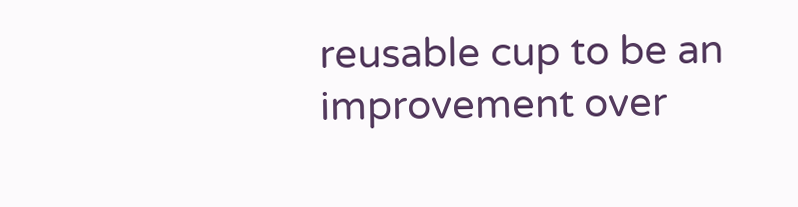reusable cup to be an improvement over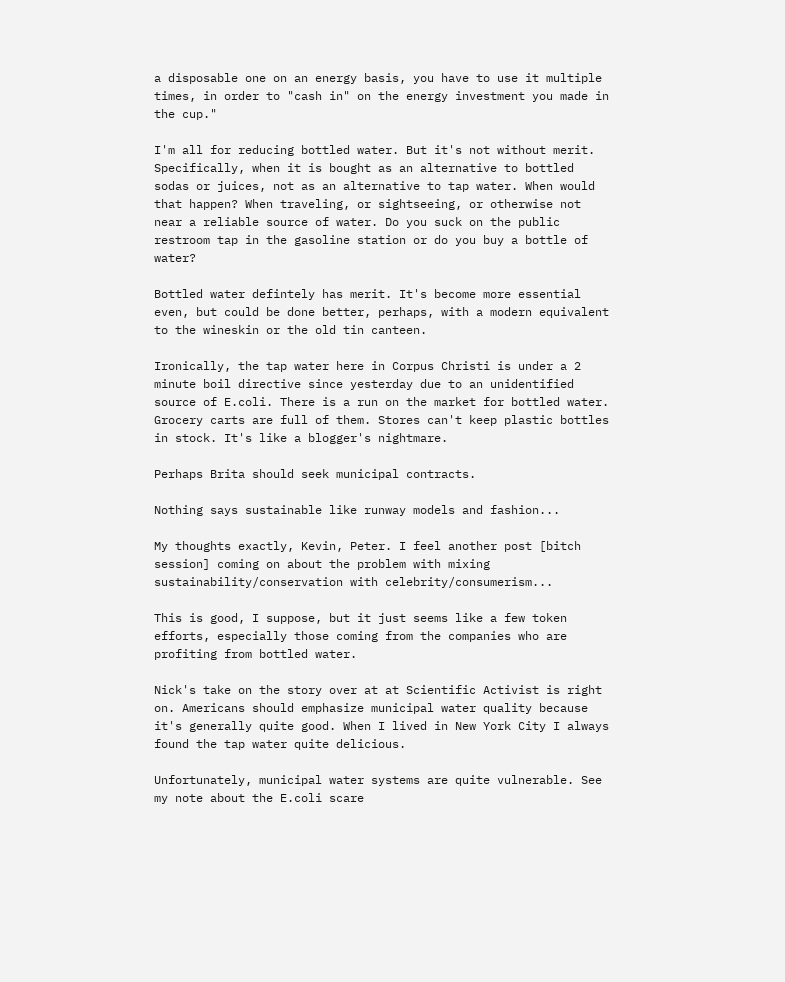a disposable one on an energy basis, you have to use it multiple times, in order to "cash in" on the energy investment you made in the cup."

I'm all for reducing bottled water. But it's not without merit. Specifically, when it is bought as an alternative to bottled sodas or juices, not as an alternative to tap water. When would that happen? When traveling, or sightseeing, or otherwise not near a reliable source of water. Do you suck on the public restroom tap in the gasoline station or do you buy a bottle of water?

Bottled water defintely has merit. It's become more essential even, but could be done better, perhaps, with a modern equivalent to the wineskin or the old tin canteen.

Ironically, the tap water here in Corpus Christi is under a 2 minute boil directive since yesterday due to an unidentified source of E.coli. There is a run on the market for bottled water. Grocery carts are full of them. Stores can't keep plastic bottles in stock. It's like a blogger's nightmare.

Perhaps Brita should seek municipal contracts.

Nothing says sustainable like runway models and fashion...

My thoughts exactly, Kevin, Peter. I feel another post [bitch session] coming on about the problem with mixing sustainability/conservation with celebrity/consumerism...

This is good, I suppose, but it just seems like a few token efforts, especially those coming from the companies who are profiting from bottled water.

Nick's take on the story over at at Scientific Activist is right on. Americans should emphasize municipal water quality because it's generally quite good. When I lived in New York City I always found the tap water quite delicious.

Unfortunately, municipal water systems are quite vulnerable. See my note about the E.coli scare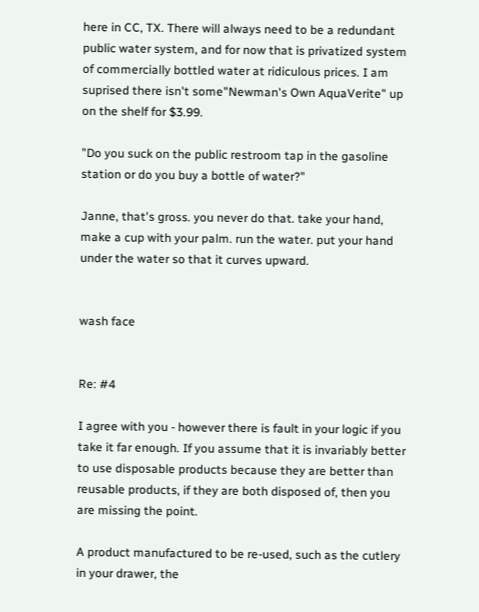here in CC, TX. There will always need to be a redundant public water system, and for now that is privatized system of commercially bottled water at ridiculous prices. I am suprised there isn't some"Newman's Own AquaVerite" up on the shelf for $3.99.

"Do you suck on the public restroom tap in the gasoline station or do you buy a bottle of water?"

Janne, that's gross. you never do that. take your hand, make a cup with your palm. run the water. put your hand under the water so that it curves upward.


wash face


Re: #4

I agree with you - however there is fault in your logic if you take it far enough. If you assume that it is invariably better to use disposable products because they are better than reusable products, if they are both disposed of, then you are missing the point.

A product manufactured to be re-used, such as the cutlery in your drawer, the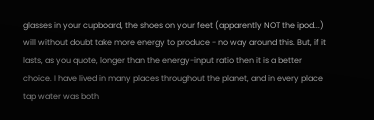glasses in your cupboard, the shoes on your feet (apparently NOT the ipod...) will without doubt take more energy to produce - no way around this. But, if it lasts, as you quote, longer than the energy-input ratio then it is a better choice. I have lived in many places throughout the planet, and in every place tap water was both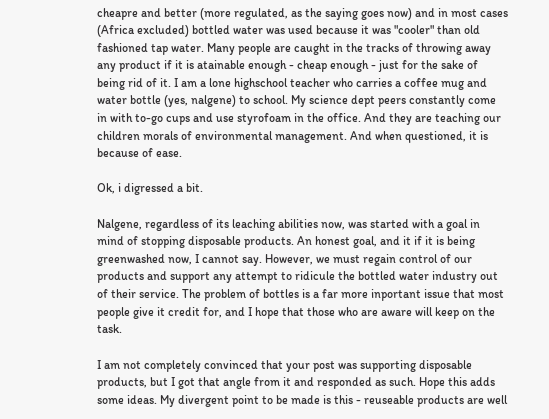cheapre and better (more regulated, as the saying goes now) and in most cases (Africa excluded) bottled water was used because it was "cooler" than old fashioned tap water. Many people are caught in the tracks of throwing away any product if it is atainable enough - cheap enough - just for the sake of being rid of it. I am a lone highschool teacher who carries a coffee mug and water bottle (yes, nalgene) to school. My science dept peers constantly come in with to-go cups and use styrofoam in the office. And they are teaching our children morals of environmental management. And when questioned, it is because of ease.

Ok, i digressed a bit.

Nalgene, regardless of its leaching abilities now, was started with a goal in mind of stopping disposable products. An honest goal, and it if it is being greenwashed now, I cannot say. However, we must regain control of our products and support any attempt to ridicule the bottled water industry out of their service. The problem of bottles is a far more inportant issue that most people give it credit for, and I hope that those who are aware will keep on the task.

I am not completely convinced that your post was supporting disposable products, but I got that angle from it and responded as such. Hope this adds some ideas. My divergent point to be made is this - reuseable products are well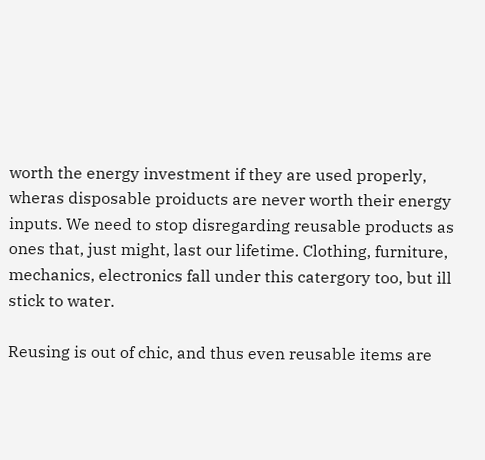worth the energy investment if they are used properly, wheras disposable proiducts are never worth their energy inputs. We need to stop disregarding reusable products as ones that, just might, last our lifetime. Clothing, furniture, mechanics, electronics fall under this catergory too, but ill stick to water.

Reusing is out of chic, and thus even reusable items are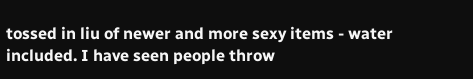tossed in liu of newer and more sexy items - water included. I have seen people throw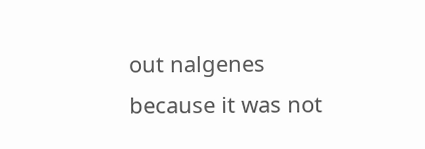out nalgenes because it was not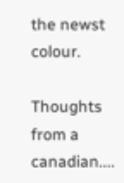the newst colour.

Thoughts from a canadian....